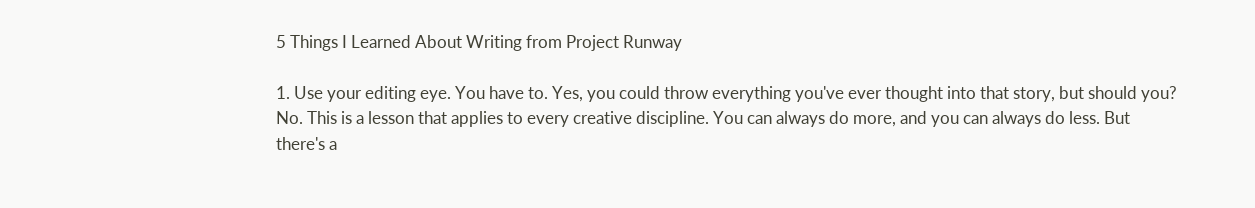5 Things I Learned About Writing from Project Runway

1. Use your editing eye. You have to. Yes, you could throw everything you've ever thought into that story, but should you? No. This is a lesson that applies to every creative discipline. You can always do more, and you can always do less. But there's a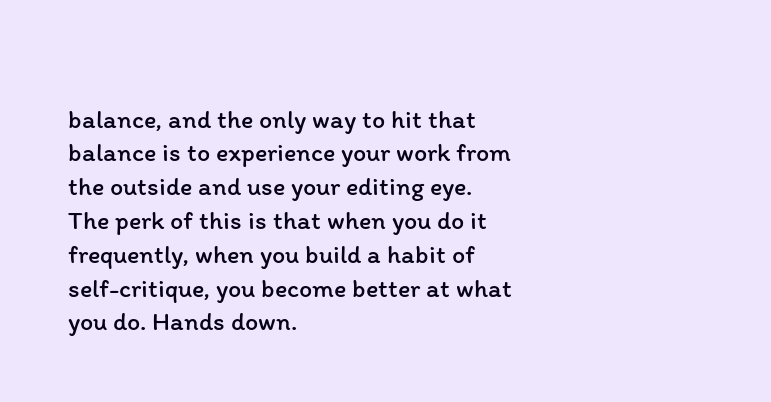balance, and the only way to hit that balance is to experience your work from the outside and use your editing eye. The perk of this is that when you do it frequently, when you build a habit of self-critique, you become better at what you do. Hands down.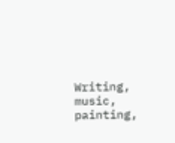Writing, music, painting,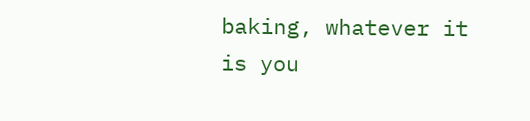baking, whatever it is you